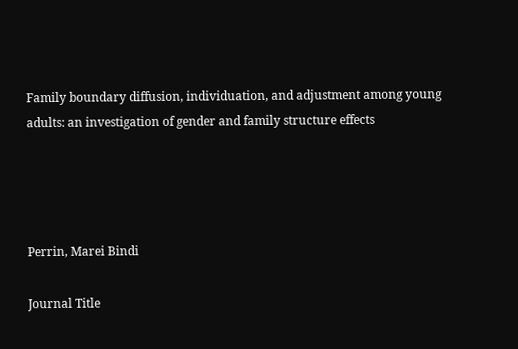Family boundary diffusion, individuation, and adjustment among young adults: an investigation of gender and family structure effects




Perrin, Marei Bindi

Journal Title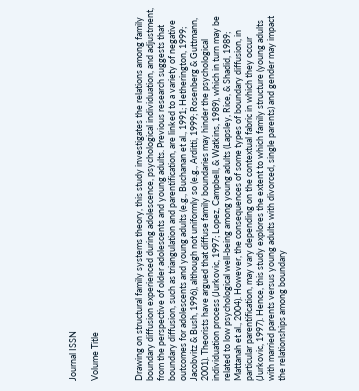Journal ISSN

Volume Title



Drawing on structural family systems theory, this study investigates the relations among family boundary diffusion experienced during adolescence, psychological individuation, and adjustment, from the perspective of older adolescents and young adults. Previous research suggests that boundary diffusion, such as triangulation and parentification, are linked to a variety of negative outcomes for adolescents and young adults (e.g., Buchanan et al., 1991; Hetherington, 1999; Jacobvitz & Bush, 1996), although not uniformly so (e.g., Arditti, 1999; Rosenberg & Guttmann, 2001). Theorists have argued that diffuse family boundaries may hinder the psychological individuation process (Jurkovic, 1997; Lopez, Campbell, & Watkins, 1989), which in turn may be related to low psychological well-being among young adults (Lapsley, Rice, & Shadid, 1989; Mattanah et al., 2004). However, the consequences of some types of boundary diffusion, in particular parentification, may vary depending on the contextual fabric in which they occur (Jurkovic, 1997). Hence, this study explores the extent to which family structure (young adults with married parents versus young adults with divorced, single parents) and gender may impact the relationships among boundary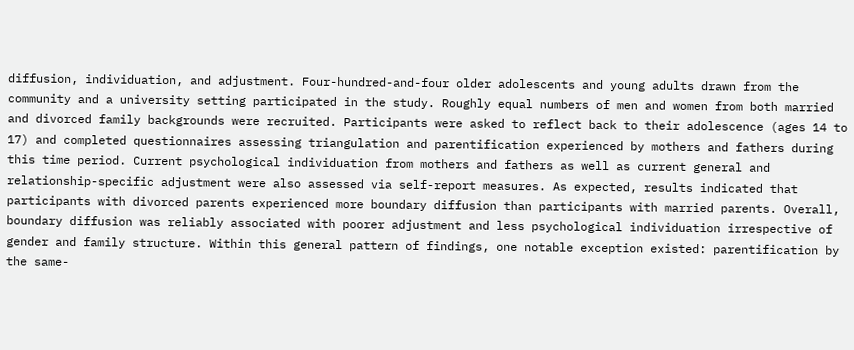diffusion, individuation, and adjustment. Four-hundred-and-four older adolescents and young adults drawn from the community and a university setting participated in the study. Roughly equal numbers of men and women from both married and divorced family backgrounds were recruited. Participants were asked to reflect back to their adolescence (ages 14 to 17) and completed questionnaires assessing triangulation and parentification experienced by mothers and fathers during this time period. Current psychological individuation from mothers and fathers as well as current general and relationship-specific adjustment were also assessed via self-report measures. As expected, results indicated that participants with divorced parents experienced more boundary diffusion than participants with married parents. Overall, boundary diffusion was reliably associated with poorer adjustment and less psychological individuation irrespective of gender and family structure. Within this general pattern of findings, one notable exception existed: parentification by the same-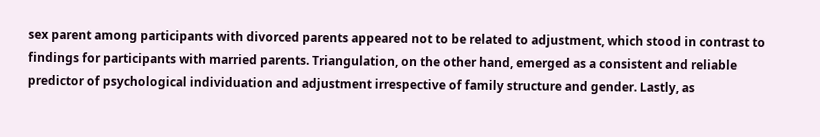sex parent among participants with divorced parents appeared not to be related to adjustment, which stood in contrast to findings for participants with married parents. Triangulation, on the other hand, emerged as a consistent and reliable predictor of psychological individuation and adjustment irrespective of family structure and gender. Lastly, as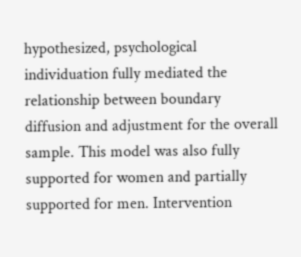hypothesized, psychological individuation fully mediated the relationship between boundary diffusion and adjustment for the overall sample. This model was also fully supported for women and partially supported for men. Intervention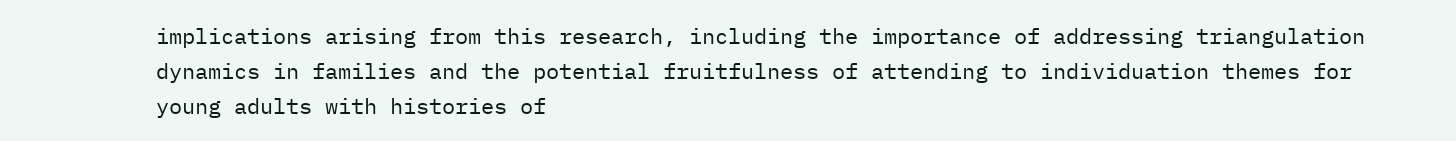implications arising from this research, including the importance of addressing triangulation dynamics in families and the potential fruitfulness of attending to individuation themes for young adults with histories of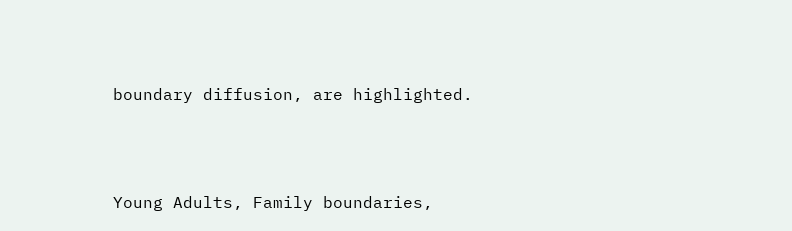boundary diffusion, are highlighted.



Young Adults, Family boundaries,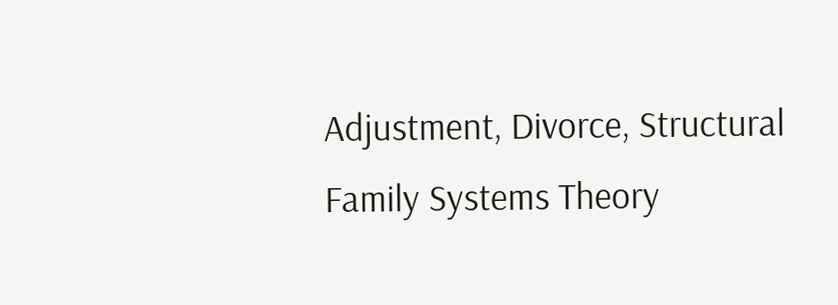Adjustment, Divorce, Structural Family Systems Theory